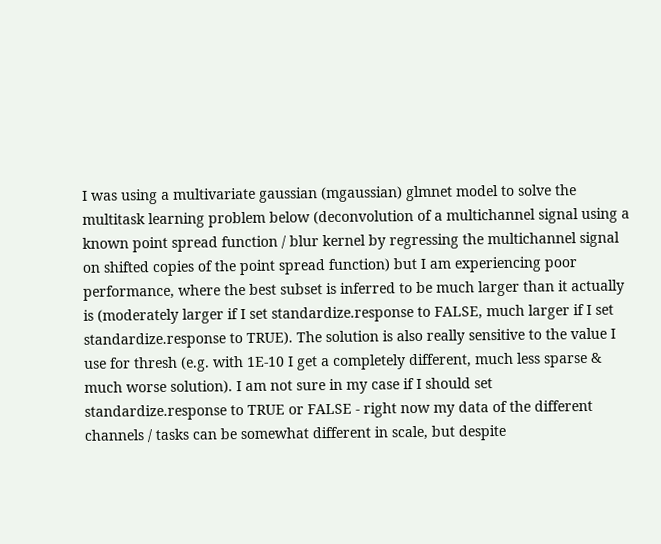I was using a multivariate gaussian (mgaussian) glmnet model to solve the multitask learning problem below (deconvolution of a multichannel signal using a known point spread function / blur kernel by regressing the multichannel signal on shifted copies of the point spread function) but I am experiencing poor performance, where the best subset is inferred to be much larger than it actually is (moderately larger if I set standardize.response to FALSE, much larger if I set standardize.response to TRUE). The solution is also really sensitive to the value I use for thresh (e.g. with 1E-10 I get a completely different, much less sparse & much worse solution). I am not sure in my case if I should set standardize.response to TRUE or FALSE - right now my data of the different channels / tasks can be somewhat different in scale, but despite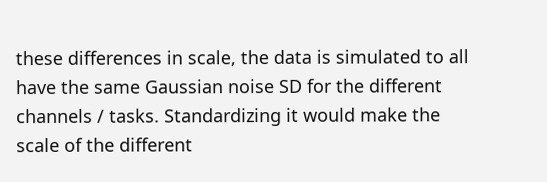these differences in scale, the data is simulated to all have the same Gaussian noise SD for the different channels / tasks. Standardizing it would make the scale of the different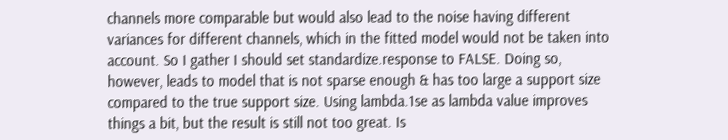channels more comparable but would also lead to the noise having different variances for different channels, which in the fitted model would not be taken into account. So I gather I should set standardize.response to FALSE. Doing so, however, leads to model that is not sparse enough & has too large a support size compared to the true support size. Using lambda.1se as lambda value improves things a bit, but the result is still not too great. Is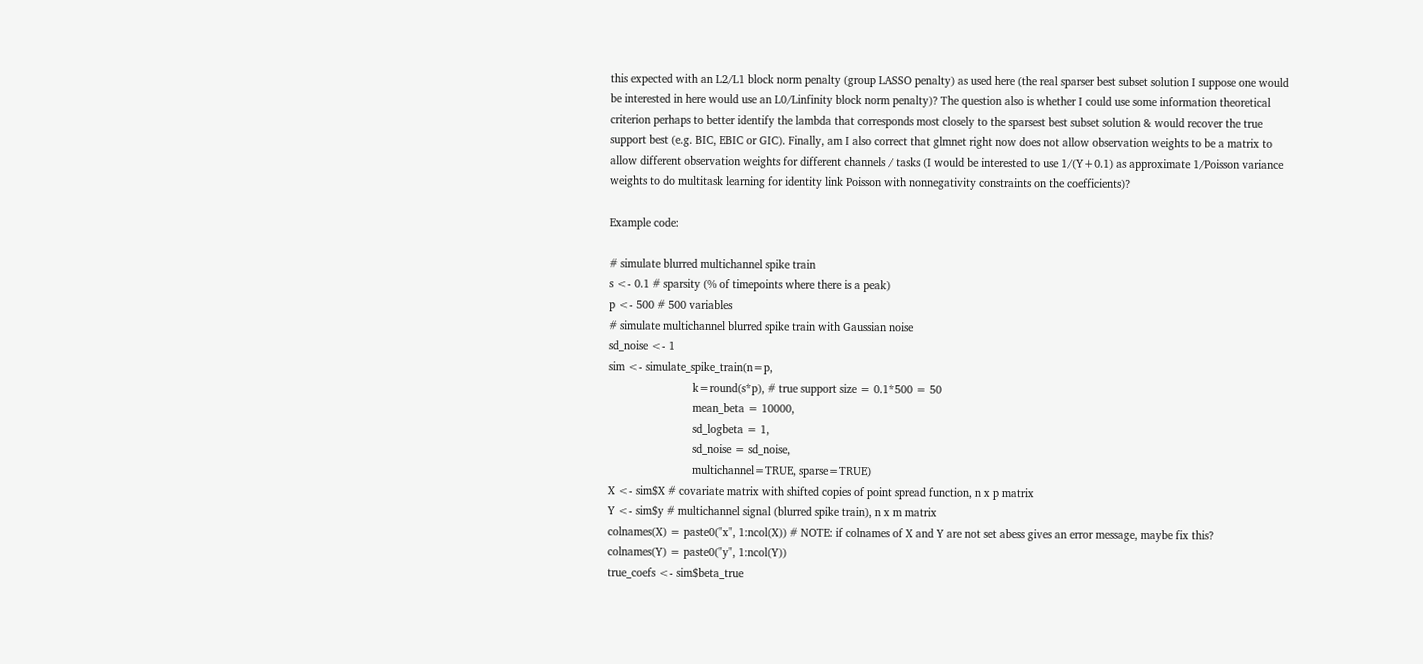this expected with an L2/L1 block norm penalty (group LASSO penalty) as used here (the real sparser best subset solution I suppose one would be interested in here would use an L0/Linfinity block norm penalty)? The question also is whether I could use some information theoretical criterion perhaps to better identify the lambda that corresponds most closely to the sparsest best subset solution & would recover the true support best (e.g. BIC, EBIC or GIC). Finally, am I also correct that glmnet right now does not allow observation weights to be a matrix to allow different observation weights for different channels / tasks (I would be interested to use 1/(Y+0.1) as approximate 1/Poisson variance weights to do multitask learning for identity link Poisson with nonnegativity constraints on the coefficients)?

Example code:

# simulate blurred multichannel spike train
s <- 0.1 # sparsity (% of timepoints where there is a peak)
p <- 500 # 500 variables
# simulate multichannel blurred spike train with Gaussian noise
sd_noise <- 1
sim <- simulate_spike_train(n=p,
                            k=round(s*p), # true support size = 0.1*500 = 50
                            mean_beta = 10000,
                            sd_logbeta = 1,
                            sd_noise = sd_noise,
                            multichannel=TRUE, sparse=TRUE)
X <- sim$X # covariate matrix with shifted copies of point spread function, n x p matrix
Y <- sim$y # multichannel signal (blurred spike train), n x m matrix
colnames(X) = paste0("x", 1:ncol(X)) # NOTE: if colnames of X and Y are not set abess gives an error message, maybe fix this?
colnames(Y) = paste0("y", 1:ncol(Y))
true_coefs <- sim$beta_true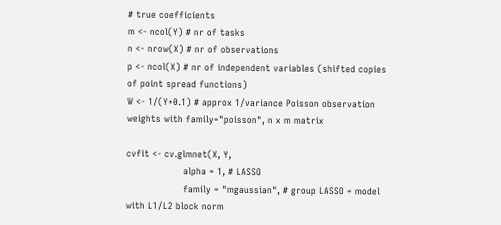# true coefficients
m <- ncol(Y) # nr of tasks
n <- nrow(X) # nr of observations
p <- ncol(X) # nr of independent variables (shifted copies of point spread functions)
W <- 1/(Y+0.1) # approx 1/variance Poisson observation weights with family="poisson", n x m matrix

cvfit <- cv.glmnet(X, Y,
                   alpha = 1, # LASSO
                   family = "mgaussian", # group LASSO = model with L1/L2 block norm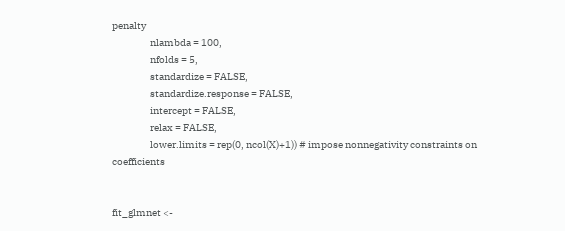penalty
                   nlambda = 100,
                   nfolds = 5,
                   standardize = FALSE,
                   standardize.response = FALSE,
                   intercept = FALSE,
                   relax = FALSE,
                   lower.limits = rep(0, ncol(X)+1)) # impose nonnegativity constraints on coefficients


fit_glmnet <-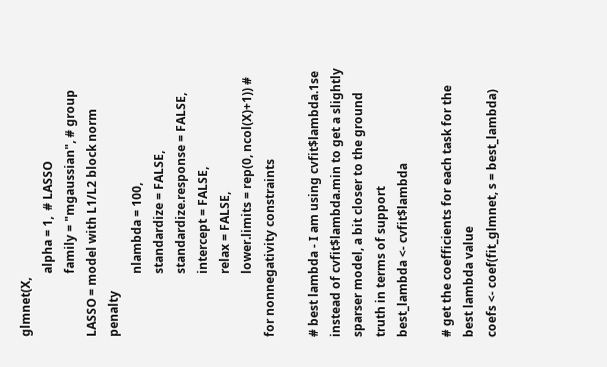glmnet(X,
                     alpha = 1,  # LASSO
                     family = "mgaussian", # group LASSO = model with L1/L2 block norm penalty
                     nlambda = 100,
                     standardize = FALSE,
                     standardize.response = FALSE,
                     intercept = FALSE,
                     relax = FALSE,
                     lower.limits = rep(0, ncol(X)+1)) # for nonnegativity constraints

# best lambda - I am using cvfit$lambda.1se instead of cvfit$lambda.min to get a slightly sparser model, a bit closer to the ground truth in terms of support
best_lambda <- cvfit$lambda

# get the coefficients for each task for the best lambda value
coefs <- coef(fit_glmnet, s = best_lambda)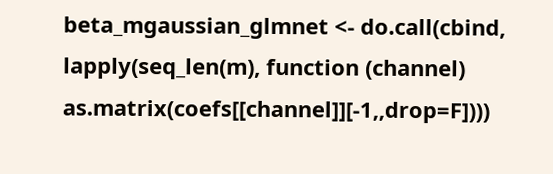beta_mgaussian_glmnet <- do.call(cbind, lapply(seq_len(m), function (channel) as.matrix(coefs[[channel]][-1,,drop=F])))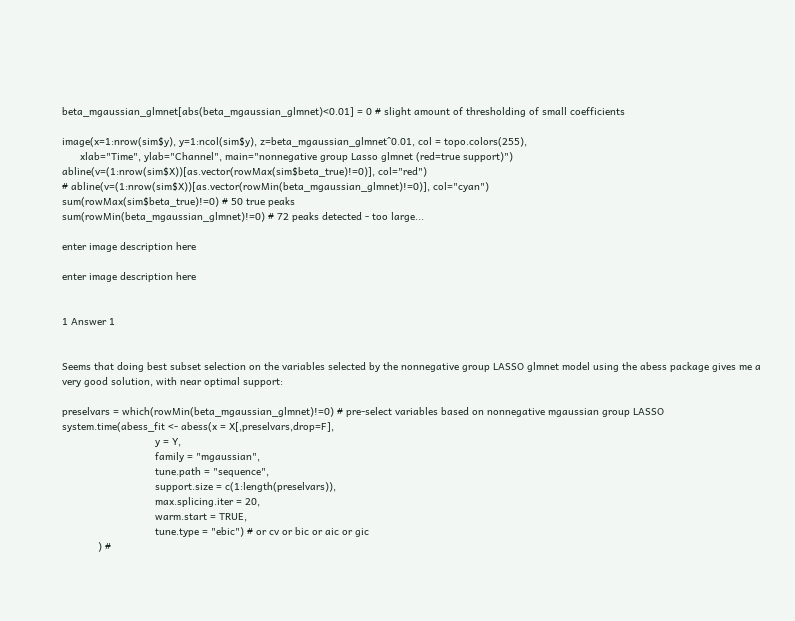beta_mgaussian_glmnet[abs(beta_mgaussian_glmnet)<0.01] = 0 # slight amount of thresholding of small coefficients

image(x=1:nrow(sim$y), y=1:ncol(sim$y), z=beta_mgaussian_glmnet^0.01, col = topo.colors(255),
      xlab="Time", ylab="Channel", main="nonnegative group Lasso glmnet (red=true support)")
abline(v=(1:nrow(sim$X))[as.vector(rowMax(sim$beta_true)!=0)], col="red")
# abline(v=(1:nrow(sim$X))[as.vector(rowMin(beta_mgaussian_glmnet)!=0)], col="cyan")
sum(rowMax(sim$beta_true)!=0) # 50 true peaks
sum(rowMin(beta_mgaussian_glmnet)!=0) # 72 peaks detected - too large...

enter image description here

enter image description here


1 Answer 1


Seems that doing best subset selection on the variables selected by the nonnegative group LASSO glmnet model using the abess package gives me a very good solution, with near optimal support:

preselvars = which(rowMin(beta_mgaussian_glmnet)!=0) # pre-select variables based on nonnegative mgaussian group LASSO
system.time(abess_fit <- abess(x = X[,preselvars,drop=F],
                               y = Y,
                               family = "mgaussian",
                               tune.path = "sequence",
                               support.size = c(1:length(preselvars)),
                               max.splicing.iter = 20,
                               warm.start = TRUE,
                               tune.type = "ebic") # or cv or bic or aic or gic
            ) #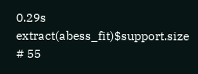0.29s
extract(abess_fit)$support.size # 55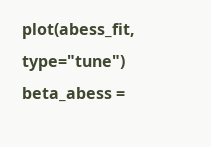plot(abess_fit, type="tune")
beta_abess =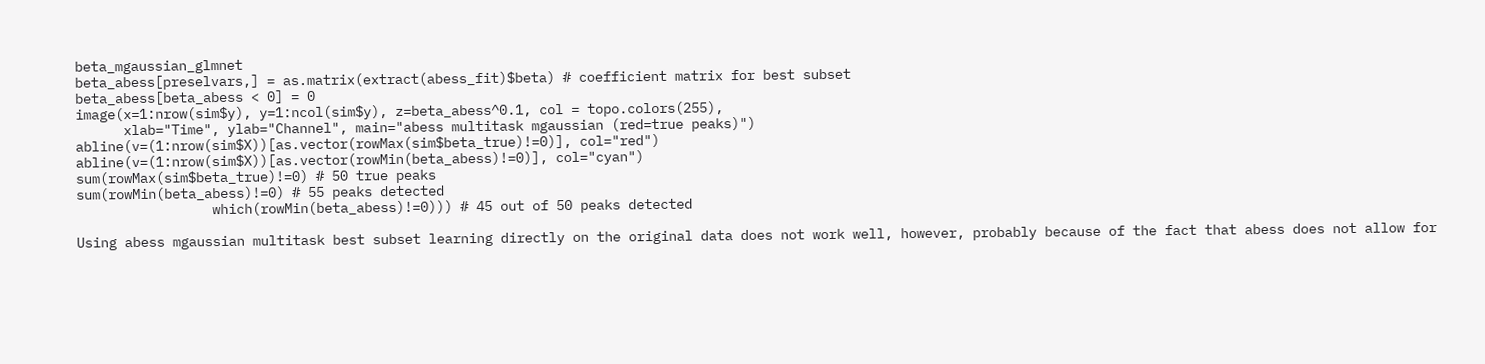beta_mgaussian_glmnet
beta_abess[preselvars,] = as.matrix(extract(abess_fit)$beta) # coefficient matrix for best subset
beta_abess[beta_abess < 0] = 0
image(x=1:nrow(sim$y), y=1:ncol(sim$y), z=beta_abess^0.1, col = topo.colors(255),
      xlab="Time", ylab="Channel", main="abess multitask mgaussian (red=true peaks)")
abline(v=(1:nrow(sim$X))[as.vector(rowMax(sim$beta_true)!=0)], col="red")
abline(v=(1:nrow(sim$X))[as.vector(rowMin(beta_abess)!=0)], col="cyan")
sum(rowMax(sim$beta_true)!=0) # 50 true peaks
sum(rowMin(beta_abess)!=0) # 55 peaks detected
                 which(rowMin(beta_abess)!=0))) # 45 out of 50 peaks detected

Using abess mgaussian multitask best subset learning directly on the original data does not work well, however, probably because of the fact that abess does not allow for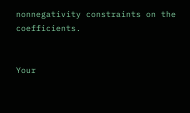nonnegativity constraints on the coefficients.


Your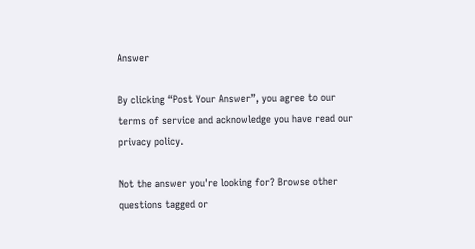Answer

By clicking “Post Your Answer”, you agree to our terms of service and acknowledge you have read our privacy policy.

Not the answer you're looking for? Browse other questions tagged or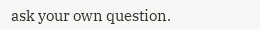ask your own question.